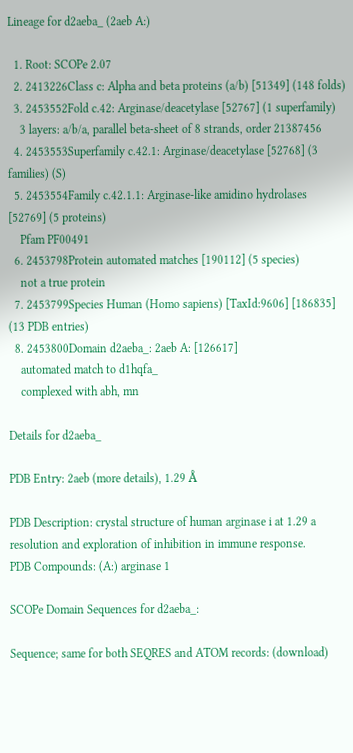Lineage for d2aeba_ (2aeb A:)

  1. Root: SCOPe 2.07
  2. 2413226Class c: Alpha and beta proteins (a/b) [51349] (148 folds)
  3. 2453552Fold c.42: Arginase/deacetylase [52767] (1 superfamily)
    3 layers: a/b/a, parallel beta-sheet of 8 strands, order 21387456
  4. 2453553Superfamily c.42.1: Arginase/deacetylase [52768] (3 families) (S)
  5. 2453554Family c.42.1.1: Arginase-like amidino hydrolases [52769] (5 proteins)
    Pfam PF00491
  6. 2453798Protein automated matches [190112] (5 species)
    not a true protein
  7. 2453799Species Human (Homo sapiens) [TaxId:9606] [186835] (13 PDB entries)
  8. 2453800Domain d2aeba_: 2aeb A: [126617]
    automated match to d1hqfa_
    complexed with abh, mn

Details for d2aeba_

PDB Entry: 2aeb (more details), 1.29 Å

PDB Description: crystal structure of human arginase i at 1.29 a resolution and exploration of inhibition in immune response.
PDB Compounds: (A:) arginase 1

SCOPe Domain Sequences for d2aeba_:

Sequence; same for both SEQRES and ATOM records: (download)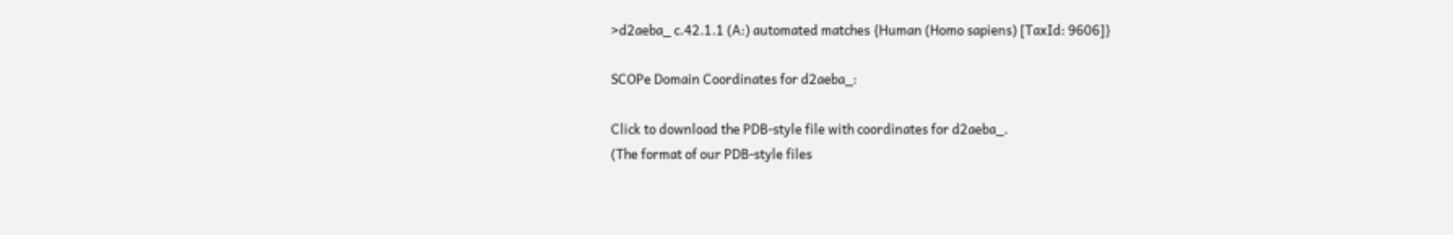>d2aeba_ c.42.1.1 (A:) automated matches {Human (Homo sapiens) [TaxId: 9606]}

SCOPe Domain Coordinates for d2aeba_:

Click to download the PDB-style file with coordinates for d2aeba_.
(The format of our PDB-style files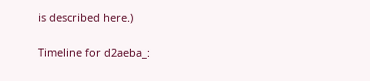is described here.)

Timeline for d2aeba_: